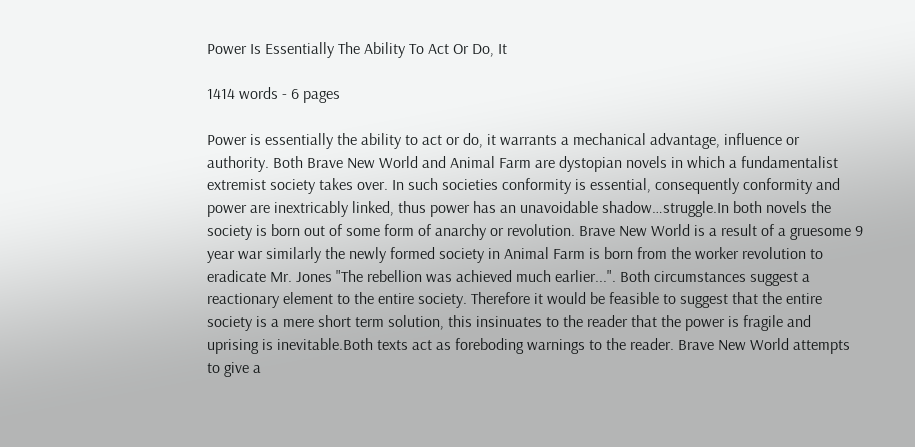Power Is Essentially The Ability To Act Or Do, It

1414 words - 6 pages

Power is essentially the ability to act or do, it warrants a mechanical advantage, influence or authority. Both Brave New World and Animal Farm are dystopian novels in which a fundamentalist extremist society takes over. In such societies conformity is essential, consequently conformity and power are inextricably linked, thus power has an unavoidable shadow…struggle.In both novels the society is born out of some form of anarchy or revolution. Brave New World is a result of a gruesome 9 year war similarly the newly formed society in Animal Farm is born from the worker revolution to eradicate Mr. Jones "The rebellion was achieved much earlier...". Both circumstances suggest a reactionary element to the entire society. Therefore it would be feasible to suggest that the entire society is a mere short term solution, this insinuates to the reader that the power is fragile and uprising is inevitable.Both texts act as foreboding warnings to the reader. Brave New World attempts to give a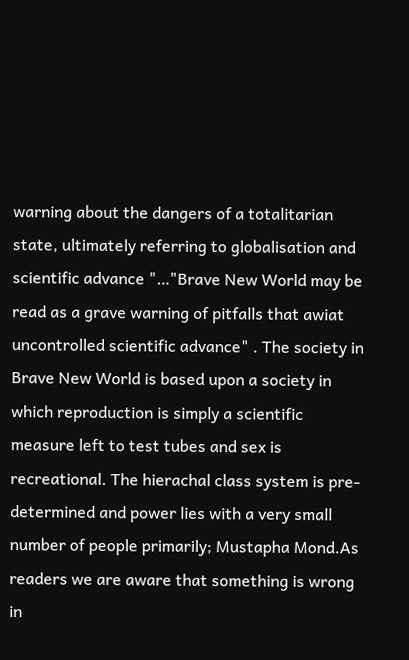warning about the dangers of a totalitarian state, ultimately referring to globalisation and scientific advance "…"Brave New World may be read as a grave warning of pitfalls that awiat uncontrolled scientific advance" . The society in Brave New World is based upon a society in which reproduction is simply a scientific measure left to test tubes and sex is recreational. The hierachal class system is pre-determined and power lies with a very small number of people primarily; Mustapha Mond.As readers we are aware that something is wrong in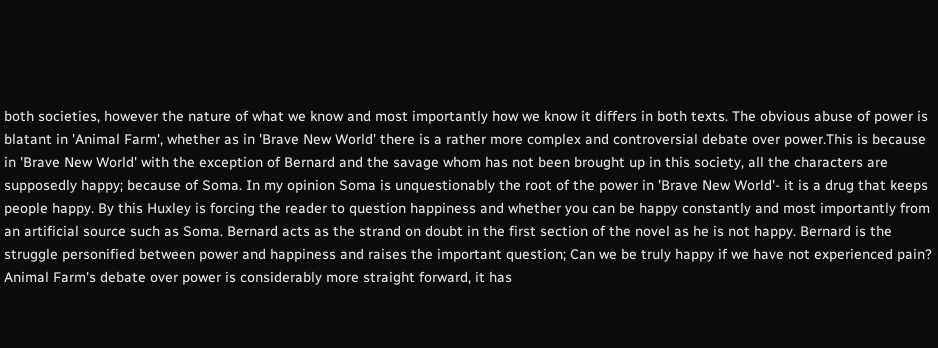both societies, however the nature of what we know and most importantly how we know it differs in both texts. The obvious abuse of power is blatant in 'Animal Farm', whether as in 'Brave New World' there is a rather more complex and controversial debate over power.This is because in 'Brave New World' with the exception of Bernard and the savage whom has not been brought up in this society, all the characters are supposedly happy; because of Soma. In my opinion Soma is unquestionably the root of the power in 'Brave New World'- it is a drug that keeps people happy. By this Huxley is forcing the reader to question happiness and whether you can be happy constantly and most importantly from an artificial source such as Soma. Bernard acts as the strand on doubt in the first section of the novel as he is not happy. Bernard is the struggle personified between power and happiness and raises the important question; Can we be truly happy if we have not experienced pain? Animal Farm's debate over power is considerably more straight forward, it has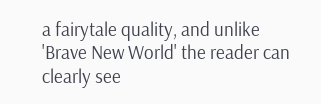a fairytale quality, and unlike 'Brave New World' the reader can clearly see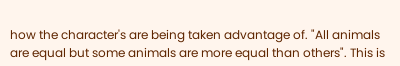how the character's are being taken advantage of. "All animals are equal but some animals are more equal than others". This is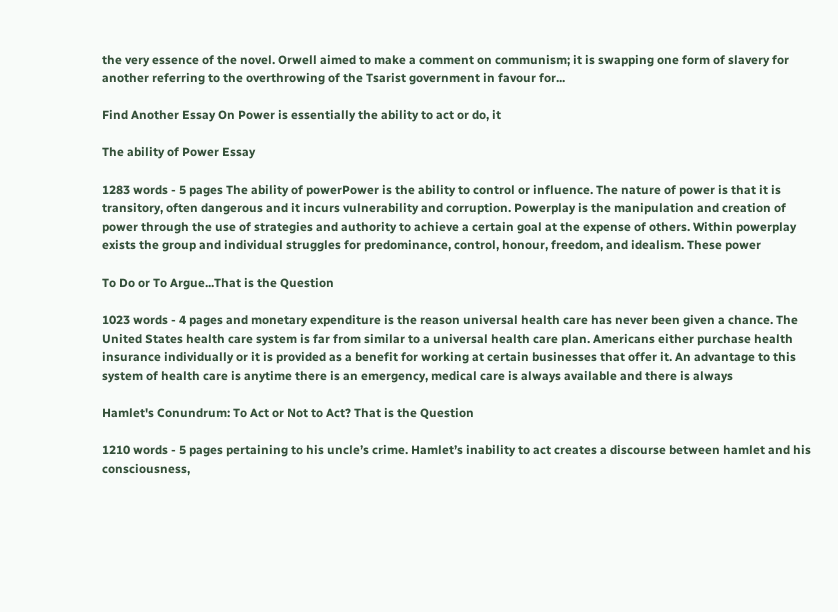the very essence of the novel. Orwell aimed to make a comment on communism; it is swapping one form of slavery for another referring to the overthrowing of the Tsarist government in favour for...

Find Another Essay On Power is essentially the ability to act or do, it

The ability of Power Essay

1283 words - 5 pages The ability of powerPower is the ability to control or influence. The nature of power is that it is transitory, often dangerous and it incurs vulnerability and corruption. Powerplay is the manipulation and creation of power through the use of strategies and authority to achieve a certain goal at the expense of others. Within powerplay exists the group and individual struggles for predominance, control, honour, freedom, and idealism. These power

To Do or To Argue...That is the Question

1023 words - 4 pages and monetary expenditure is the reason universal health care has never been given a chance. The United States health care system is far from similar to a universal health care plan. Americans either purchase health insurance individually or it is provided as a benefit for working at certain businesses that offer it. An advantage to this system of health care is anytime there is an emergency, medical care is always available and there is always

Hamlet's Conundrum: To Act or Not to Act? That is the Question

1210 words - 5 pages pertaining to his uncle’s crime. Hamlet’s inability to act creates a discourse between hamlet and his consciousness,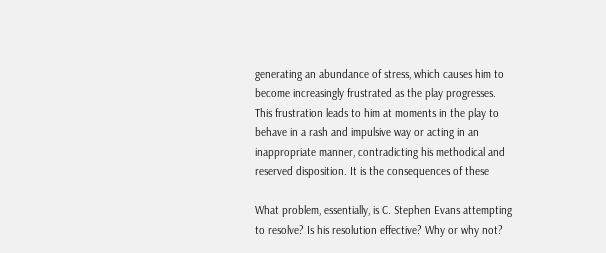generating an abundance of stress, which causes him to become increasingly frustrated as the play progresses. This frustration leads to him at moments in the play to behave in a rash and impulsive way or acting in an inappropriate manner, contradicting his methodical and reserved disposition. It is the consequences of these

What problem, essentially, is C. Stephen Evans attempting to resolve? Is his resolution effective? Why or why not?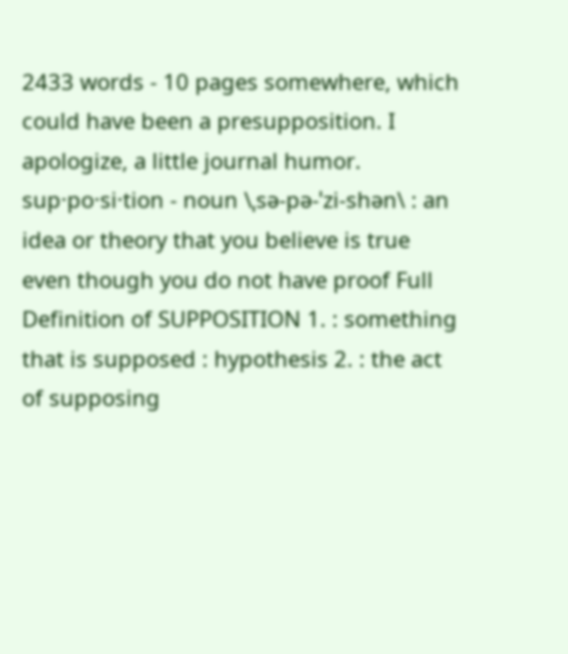2433 words - 10 pages somewhere, which could have been a presupposition. I apologize, a little journal humor. sup·po·si·tion - noun \ˌsə-pə-ˈzi-shən\ : an idea or theory that you believe is true even though you do not have proof Full Definition of SUPPOSITION 1. : something that is supposed : hypothesis 2. : the act of supposing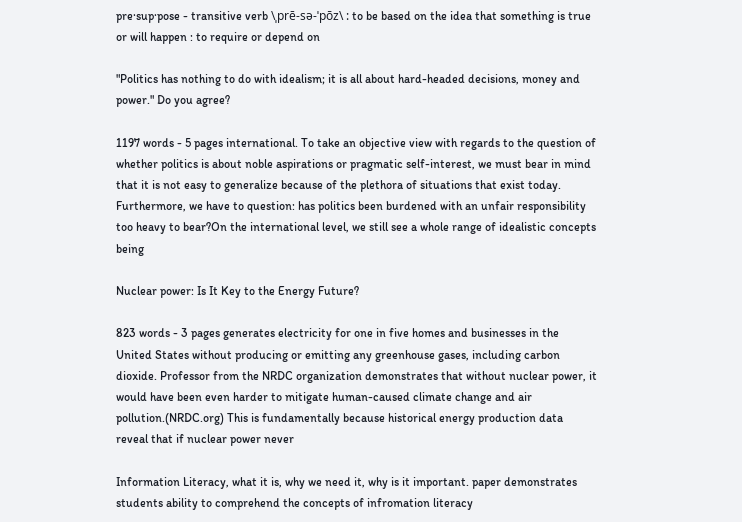pre·sup·pose - transitive verb \ˌprē-sə-ˈpōz\ : to be based on the idea that something is true or will happen : to require or depend on

"Politics has nothing to do with idealism; it is all about hard-headed decisions, money and power." Do you agree?

1197 words - 5 pages international. To take an objective view with regards to the question of whether politics is about noble aspirations or pragmatic self-interest, we must bear in mind that it is not easy to generalize because of the plethora of situations that exist today. Furthermore, we have to question: has politics been burdened with an unfair responsibility too heavy to bear?On the international level, we still see a whole range of idealistic concepts being

Nuclear power: Is It Key to the Energy Future?

823 words - 3 pages generates electricity for one in five homes and businesses in the United States without producing or emitting any greenhouse gases, including carbon dioxide. Professor from the NRDC organization demonstrates that without nuclear power, it would have been even harder to mitigate human-caused climate change and air pollution.(NRDC.org) This is fundamentally because historical energy production data reveal that if nuclear power never

Information Literacy, what it is, why we need it, why is it important. paper demonstrates students ability to comprehend the concepts of infromation literacy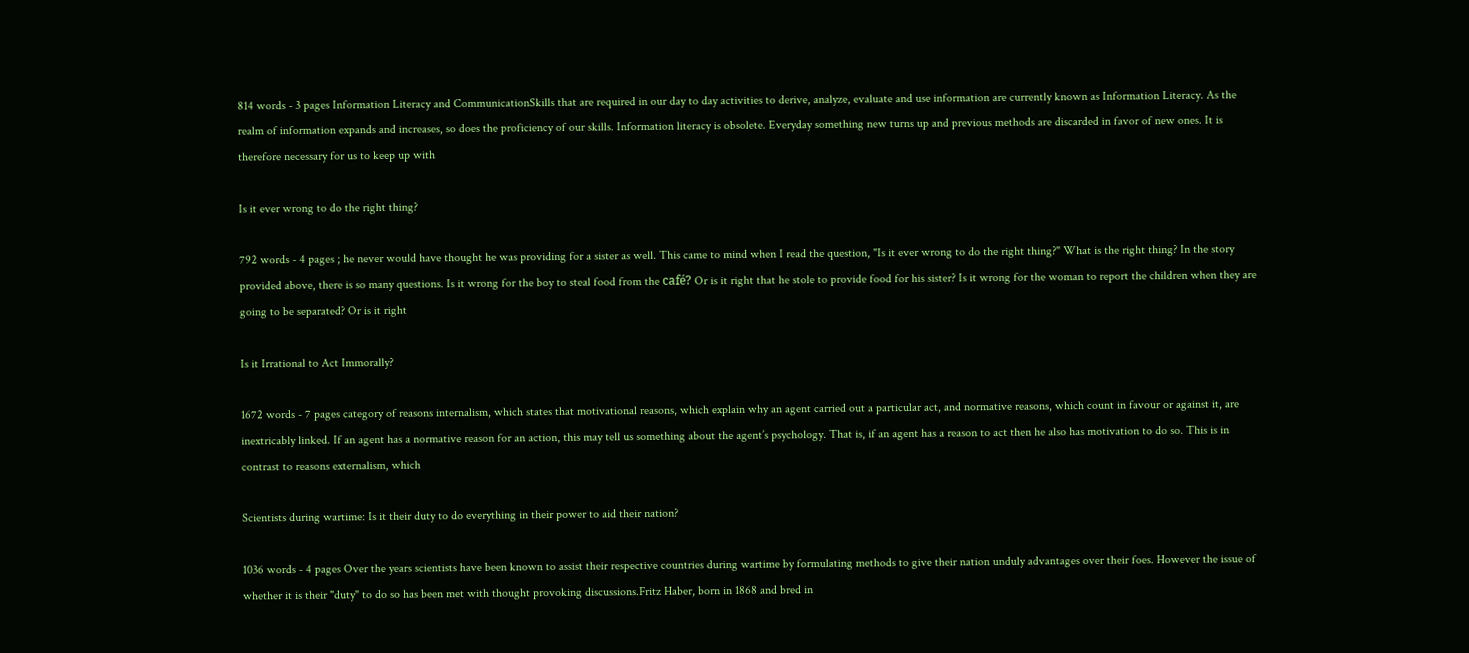814 words - 3 pages Information Literacy and CommunicationSkills that are required in our day to day activities to derive, analyze, evaluate and use information are currently known as Information Literacy. As the realm of information expands and increases, so does the proficiency of our skills. Information literacy is obsolete. Everyday something new turns up and previous methods are discarded in favor of new ones. It is therefore necessary for us to keep up with

Is it ever wrong to do the right thing?

792 words - 4 pages ; he never would have thought he was providing for a sister as well. This came to mind when I read the question, "Is it ever wrong to do the right thing?" What is the right thing? In the story provided above, there is so many questions. Is it wrong for the boy to steal food from the café? Or is it right that he stole to provide food for his sister? Is it wrong for the woman to report the children when they are going to be separated? Or is it right

Is it Irrational to Act Immorally?

1672 words - 7 pages category of reasons internalism, which states that motivational reasons, which explain why an agent carried out a particular act, and normative reasons, which count in favour or against it, are inextricably linked. If an agent has a normative reason for an action, this may tell us something about the agent’s psychology. That is, if an agent has a reason to act then he also has motivation to do so. This is in contrast to reasons externalism, which

Scientists during wartime: Is it their duty to do everything in their power to aid their nation?

1036 words - 4 pages Over the years scientists have been known to assist their respective countries during wartime by formulating methods to give their nation unduly advantages over their foes. However the issue of whether it is their "duty" to do so has been met with thought provoking discussions.Fritz Haber, born in 1868 and bred in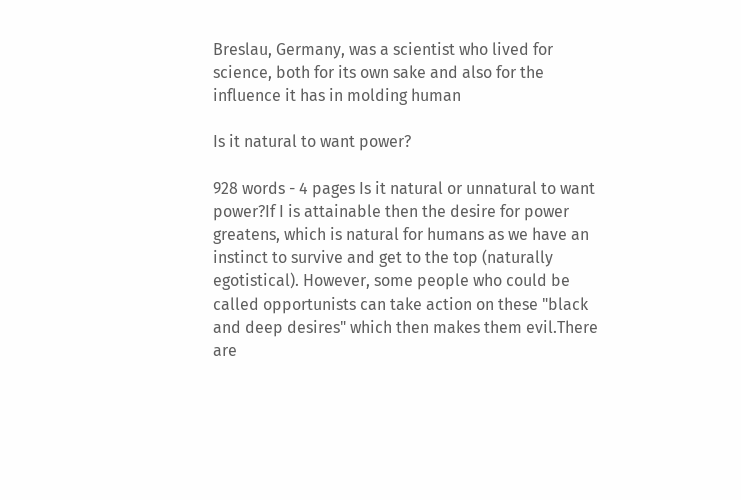Breslau, Germany, was a scientist who lived for science, both for its own sake and also for the influence it has in molding human

Is it natural to want power?

928 words - 4 pages Is it natural or unnatural to want power?If I is attainable then the desire for power greatens, which is natural for humans as we have an instinct to survive and get to the top (naturally egotistical). However, some people who could be called opportunists can take action on these "black and deep desires" which then makes them evil.There are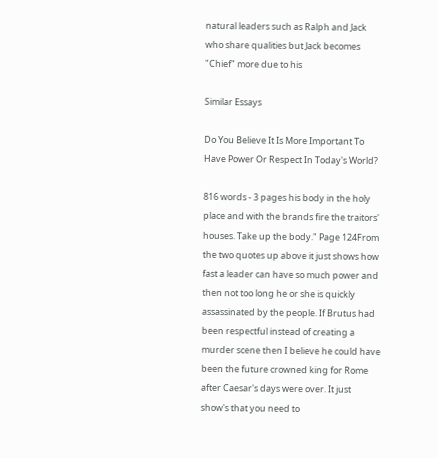natural leaders such as Ralph and Jack who share qualities but Jack becomes "Chief" more due to his

Similar Essays

Do You Believe It Is More Important To Have Power Or Respect In Today's World?

816 words - 3 pages his body in the holy place and with the brands fire the traitors' houses. Take up the body." Page 124From the two quotes up above it just shows how fast a leader can have so much power and then not too long he or she is quickly assassinated by the people. If Brutus had been respectful instead of creating a murder scene then I believe he could have been the future crowned king for Rome after Caesar's days were over. It just show's that you need to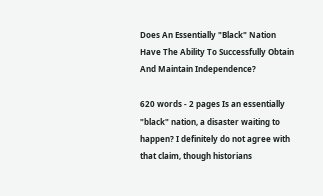Does An Essentially "Black" Nation Have The Ability To Successfully Obtain And Maintain Independence?

620 words - 2 pages Is an essentially "black" nation, a disaster waiting to happen? I definitely do not agree with that claim, though historians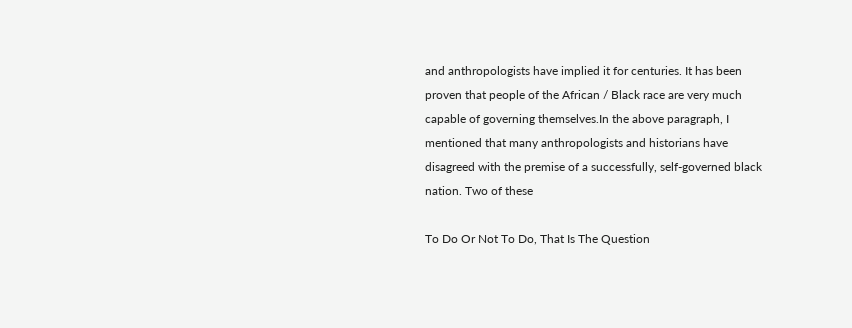and anthropologists have implied it for centuries. It has been proven that people of the African / Black race are very much capable of governing themselves.In the above paragraph, I mentioned that many anthropologists and historians have disagreed with the premise of a successfully, self-governed black nation. Two of these

To Do Or Not To Do, That Is The Question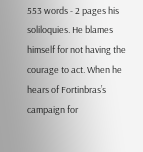553 words - 2 pages his soliloquies. He blames himself for not having the courage to act. When he hears of Fortinbras’s campaign for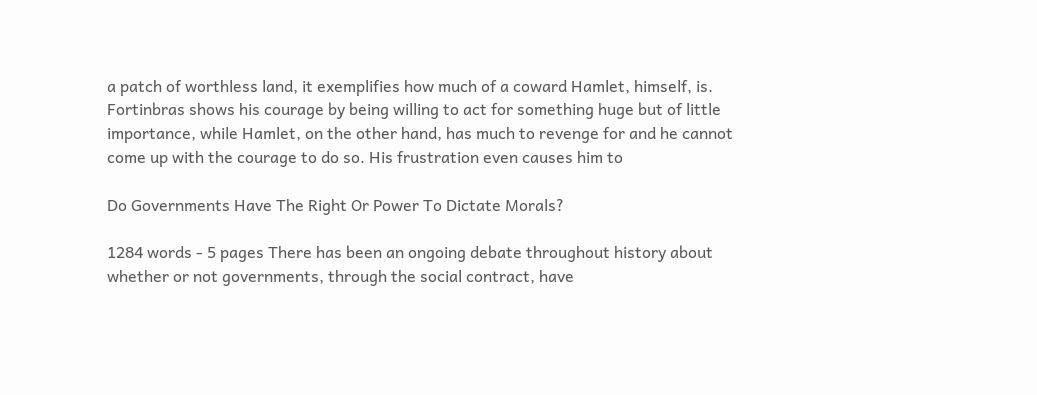a patch of worthless land, it exemplifies how much of a coward Hamlet, himself, is. Fortinbras shows his courage by being willing to act for something huge but of little importance, while Hamlet, on the other hand, has much to revenge for and he cannot come up with the courage to do so. His frustration even causes him to

Do Governments Have The Right Or Power To Dictate Morals?

1284 words - 5 pages There has been an ongoing debate throughout history about whether or not governments, through the social contract, have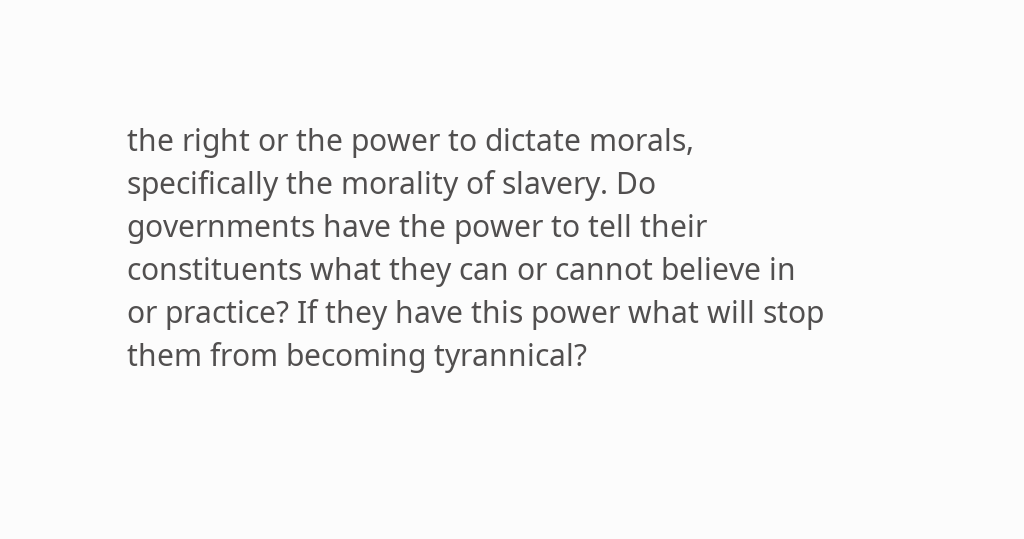the right or the power to dictate morals, specifically the morality of slavery. Do governments have the power to tell their constituents what they can or cannot believe in or practice? If they have this power what will stop them from becoming tyrannical?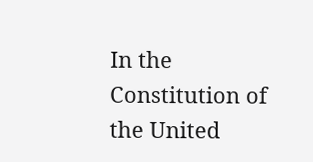In the Constitution of the United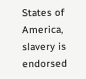States of America, slavery is endorsed